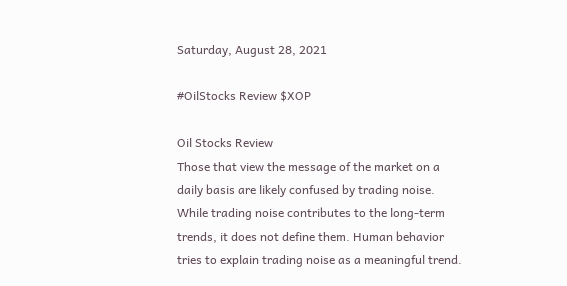Saturday, August 28, 2021

#OilStocks Review $XOP

Oil Stocks Review
Those that view the message of the market on a daily basis are likely confused by trading noise. While trading noise contributes to the long-term trends, it does not define them. Human behavior tries to explain trading noise as a meaningful trend.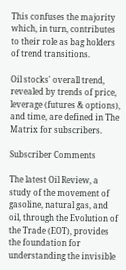This confuses the majority which, in turn, contributes to their role as bag holders of trend transitions.

Oil stocks' overall trend, revealed by trends of price, leverage (futures & options), and time, are defined in The Matrix for subscribers.

Subscriber Comments

The latest Oil Review, a study of the movement of gasoline, natural gas, and oil, through the Evolution of the Trade (EOT), provides the foundation for understanding the invisible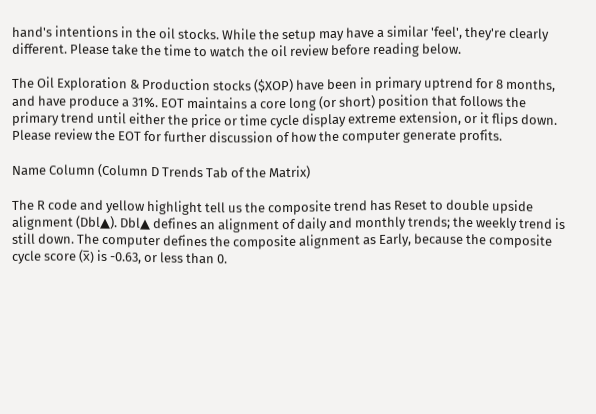hand's intentions in the oil stocks. While the setup may have a similar 'feel', they're clearly different. Please take the time to watch the oil review before reading below.

The Oil Exploration & Production stocks ($XOP) have been in primary uptrend for 8 months, and have produce a 31%. EOT maintains a core long (or short) position that follows the primary trend until either the price or time cycle display extreme extension, or it flips down. Please review the EOT for further discussion of how the computer generate profits.

Name Column (Column D Trends Tab of the Matrix)

The R code and yellow highlight tell us the composite trend has Reset to double upside alignment (Dbl▲). Dbl▲ defines an alignment of daily and monthly trends; the weekly trend is still down. The computer defines the composite alignment as Early, because the composite cycle score (x̅) is -0.63, or less than 0.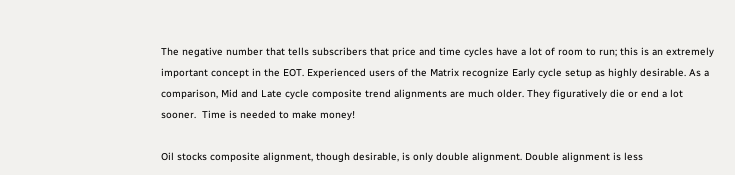The negative number that tells subscribers that price and time cycles have a lot of room to run; this is an extremely important concept in the EOT. Experienced users of the Matrix recognize Early cycle setup as highly desirable. As a comparison, Mid and Late cycle composite trend alignments are much older. They figuratively die or end a lot sooner.  Time is needed to make money!

Oil stocks composite alignment, though desirable, is only double alignment. Double alignment is less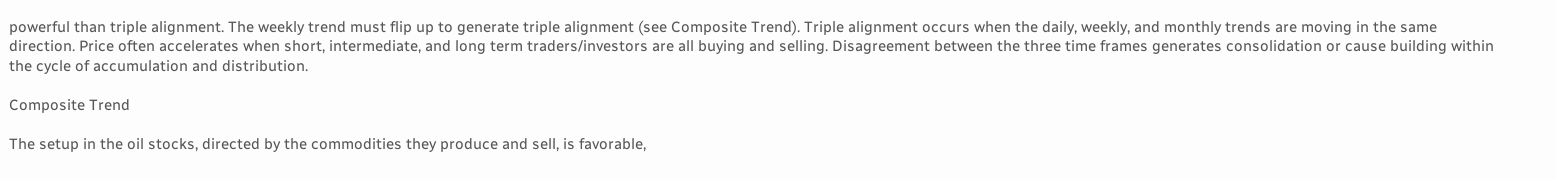powerful than triple alignment. The weekly trend must flip up to generate triple alignment (see Composite Trend). Triple alignment occurs when the daily, weekly, and monthly trends are moving in the same direction. Price often accelerates when short, intermediate, and long term traders/investors are all buying and selling. Disagreement between the three time frames generates consolidation or cause building within the cycle of accumulation and distribution.

Composite Trend

The setup in the oil stocks, directed by the commodities they produce and sell, is favorable,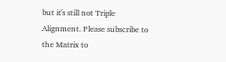but it's still not Triple Alignment. Please subscribe to the Matrix to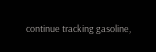continue tracking gasoline,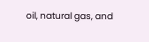oil, natural gas, and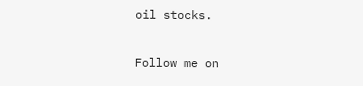oil stocks.

Follow me on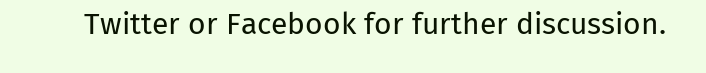Twitter or Facebook for further discussion.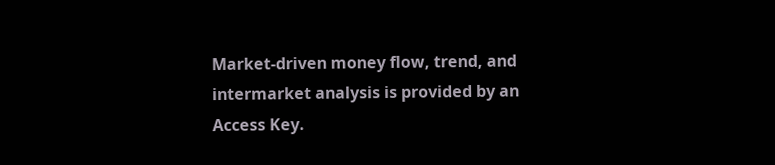Market-driven money flow, trend, and intermarket analysis is provided by an Access Key.